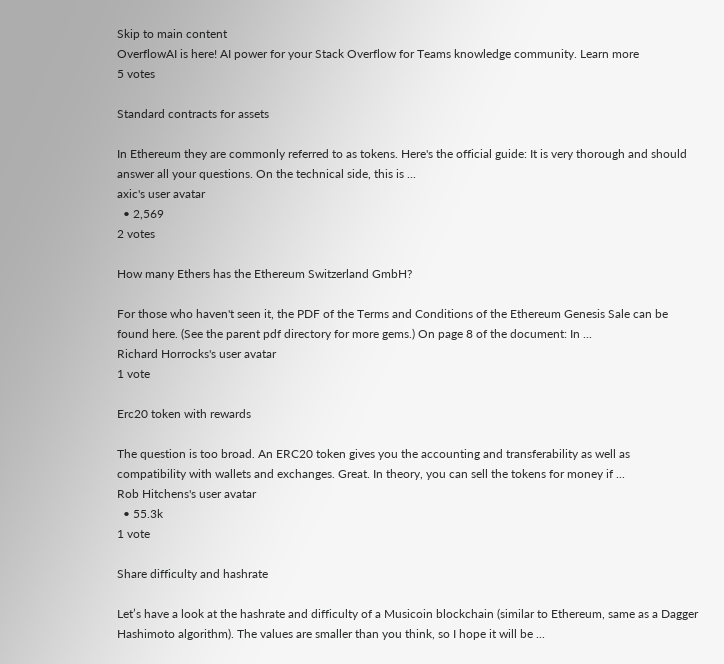Skip to main content
OverflowAI is here! AI power for your Stack Overflow for Teams knowledge community. Learn more
5 votes

Standard contracts for assets

In Ethereum they are commonly referred to as tokens. Here's the official guide: It is very thorough and should answer all your questions. On the technical side, this is ...
axic's user avatar
  • 2,569
2 votes

How many Ethers has the Ethereum Switzerland GmbH?

For those who haven't seen it, the PDF of the Terms and Conditions of the Ethereum Genesis Sale can be found here. (See the parent pdf directory for more gems.) On page 8 of the document: In ...
Richard Horrocks's user avatar
1 vote

Erc20 token with rewards

The question is too broad. An ERC20 token gives you the accounting and transferability as well as compatibility with wallets and exchanges. Great. In theory, you can sell the tokens for money if ...
Rob Hitchens's user avatar
  • 55.3k
1 vote

Share difficulty and hashrate

Let’s have a look at the hashrate and difficulty of a Musicoin blockchain (similar to Ethereum, same as a Dagger Hashimoto algorithm). The values are smaller than you think, so I hope it will be ...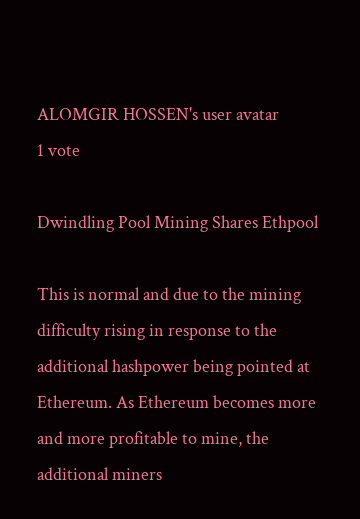ALOMGIR HOSSEN's user avatar
1 vote

Dwindling Pool Mining Shares Ethpool

This is normal and due to the mining difficulty rising in response to the additional hashpower being pointed at Ethereum. As Ethereum becomes more and more profitable to mine, the additional miners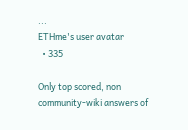...
ETHme's user avatar
  • 335

Only top scored, non community-wiki answers of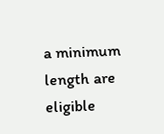a minimum length are eligible